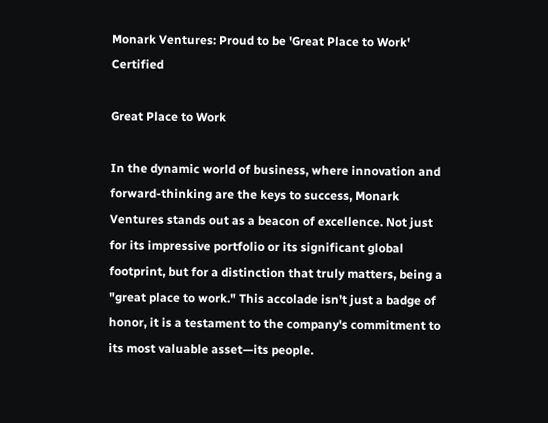Monark Ventures: Proud to be 'Great Place to Work' Certified

Great Place to Work

In the dynamic world of business, where innovation and forward-thinking are the keys to success, Monark Ventures stands out as a beacon of excellence. Not just for its impressive portfolio or its significant global footprint, but for a distinction that truly matters, being a "great place to work." This accolade isn't just a badge of honor, it is a testament to the company's commitment to its most valuable asset—its people.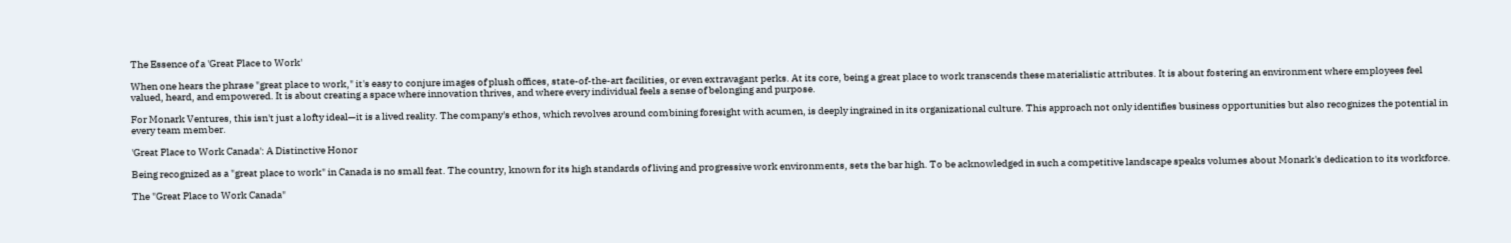The Essence of a 'Great Place to Work'

When one hears the phrase "great place to work," it's easy to conjure images of plush offices, state-of-the-art facilities, or even extravagant perks. At its core, being a great place to work transcends these materialistic attributes. It is about fostering an environment where employees feel valued, heard, and empowered. It is about creating a space where innovation thrives, and where every individual feels a sense of belonging and purpose.

For Monark Ventures, this isn't just a lofty ideal—it is a lived reality. The company's ethos, which revolves around combining foresight with acumen, is deeply ingrained in its organizational culture. This approach not only identifies business opportunities but also recognizes the potential in every team member.

'Great Place to Work Canada': A Distinctive Honor

Being recognized as a "great place to work" in Canada is no small feat. The country, known for its high standards of living and progressive work environments, sets the bar high. To be acknowledged in such a competitive landscape speaks volumes about Monark's dedication to its workforce.

The "Great Place to Work Canada"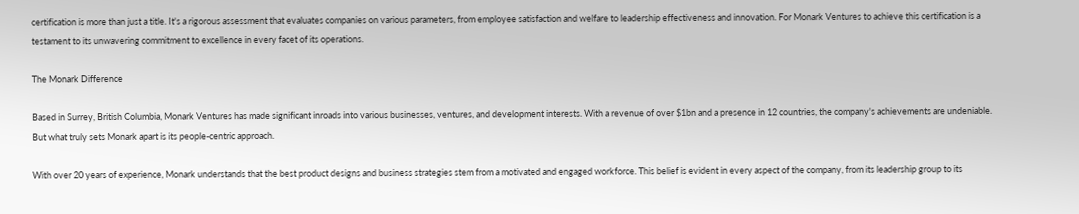certification is more than just a title. It's a rigorous assessment that evaluates companies on various parameters, from employee satisfaction and welfare to leadership effectiveness and innovation. For Monark Ventures to achieve this certification is a testament to its unwavering commitment to excellence in every facet of its operations.

The Monark Difference

Based in Surrey, British Columbia, Monark Ventures has made significant inroads into various businesses, ventures, and development interests. With a revenue of over $1bn and a presence in 12 countries, the company's achievements are undeniable. But what truly sets Monark apart is its people-centric approach.

With over 20 years of experience, Monark understands that the best product designs and business strategies stem from a motivated and engaged workforce. This belief is evident in every aspect of the company, from its leadership group to its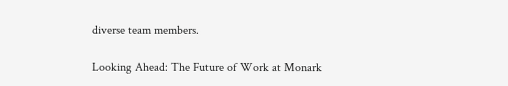diverse team members.

Looking Ahead: The Future of Work at Monark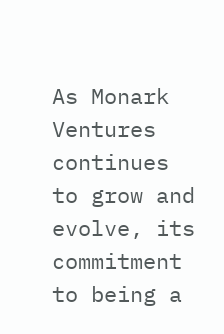As Monark Ventures continues to grow and evolve, its commitment to being a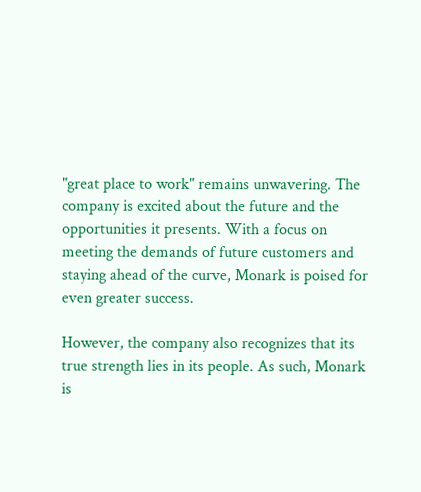"great place to work" remains unwavering. The company is excited about the future and the opportunities it presents. With a focus on meeting the demands of future customers and staying ahead of the curve, Monark is poised for even greater success.

However, the company also recognizes that its true strength lies in its people. As such, Monark is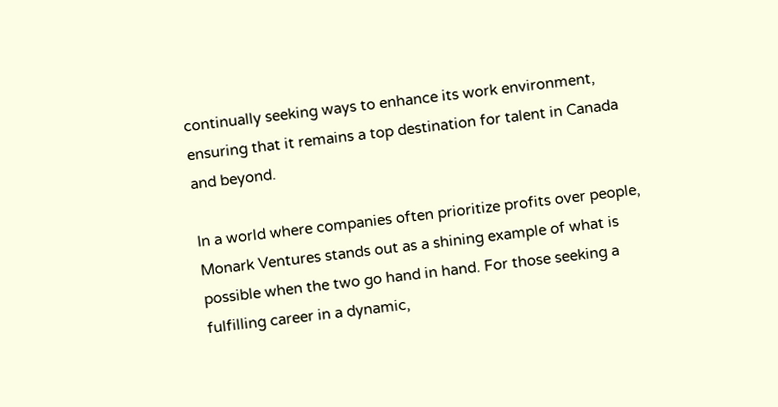continually seeking ways to enhance its work environment, ensuring that it remains a top destination for talent in Canada and beyond.

In a world where companies often prioritize profits over people, Monark Ventures stands out as a shining example of what is possible when the two go hand in hand. For those seeking a fulfilling career in a dynamic,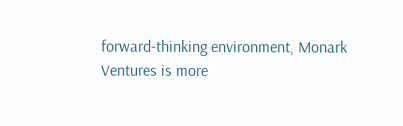forward-thinking environment, Monark Ventures is more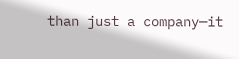than just a company—it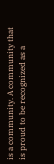is a community. A community that is proud to be recognized as a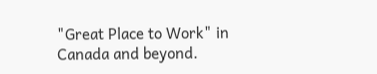"Great Place to Work" in Canada and beyond.